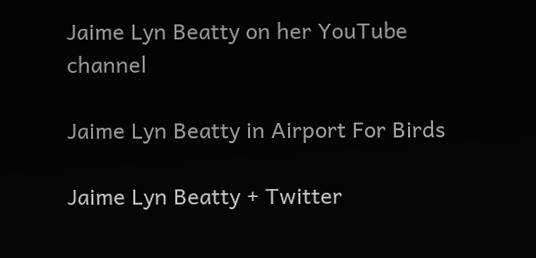Jaime Lyn Beatty on her YouTube channel

Jaime Lyn Beatty in Airport For Birds

Jaime Lyn Beatty + Twitter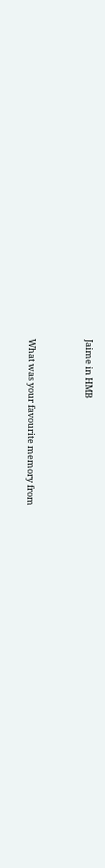Jaime in HMB


What was your favourite memory from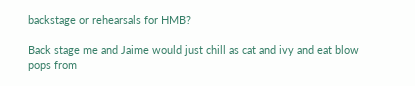backstage or rehearsals for HMB?

Back stage me and Jaime would just chill as cat and ivy and eat blow pops from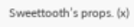Sweettooth’s props. (x)